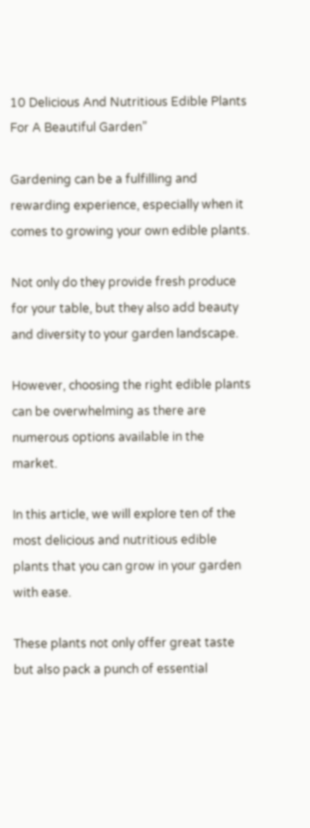10 Delicious And Nutritious Edible Plants For A Beautiful Garden”

Gardening can be a fulfilling and rewarding experience, especially when it comes to growing your own edible plants.

Not only do they provide fresh produce for your table, but they also add beauty and diversity to your garden landscape.

However, choosing the right edible plants can be overwhelming as there are numerous options available in the market.

In this article, we will explore ten of the most delicious and nutritious edible plants that you can grow in your garden with ease.

These plants not only offer great taste but also pack a punch of essential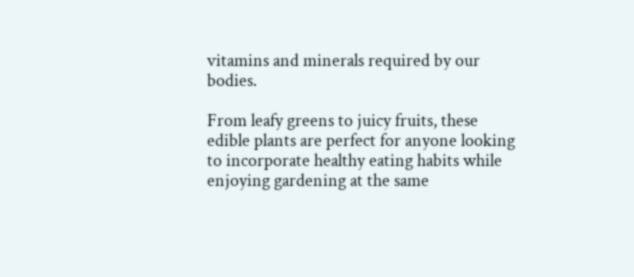vitamins and minerals required by our bodies.

From leafy greens to juicy fruits, these edible plants are perfect for anyone looking to incorporate healthy eating habits while enjoying gardening at the same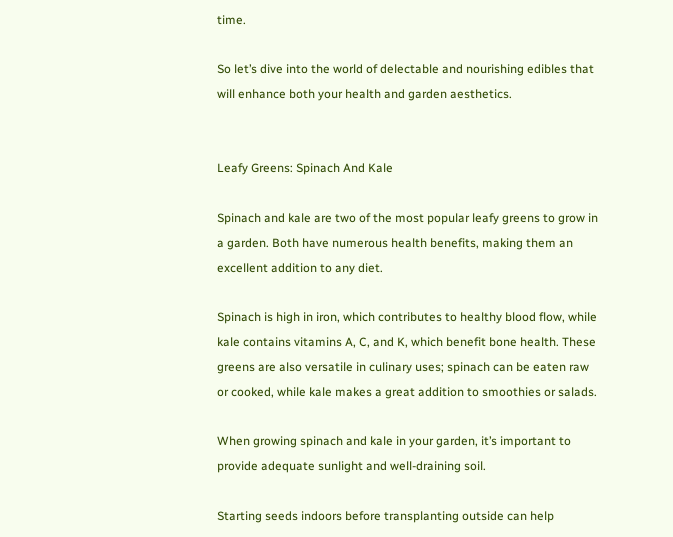time.

So let’s dive into the world of delectable and nourishing edibles that will enhance both your health and garden aesthetics.


Leafy Greens: Spinach And Kale

Spinach and kale are two of the most popular leafy greens to grow in a garden. Both have numerous health benefits, making them an excellent addition to any diet.

Spinach is high in iron, which contributes to healthy blood flow, while kale contains vitamins A, C, and K, which benefit bone health. These greens are also versatile in culinary uses; spinach can be eaten raw or cooked, while kale makes a great addition to smoothies or salads.

When growing spinach and kale in your garden, it’s important to provide adequate sunlight and well-draining soil.

Starting seeds indoors before transplanting outside can help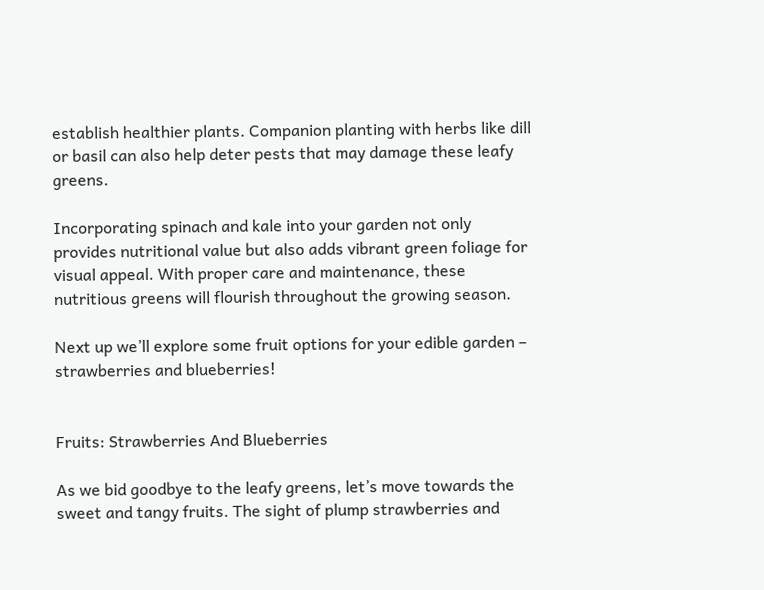establish healthier plants. Companion planting with herbs like dill or basil can also help deter pests that may damage these leafy greens.

Incorporating spinach and kale into your garden not only provides nutritional value but also adds vibrant green foliage for visual appeal. With proper care and maintenance, these nutritious greens will flourish throughout the growing season.

Next up we’ll explore some fruit options for your edible garden – strawberries and blueberries!


Fruits: Strawberries And Blueberries

As we bid goodbye to the leafy greens, let’s move towards the sweet and tangy fruits. The sight of plump strawberries and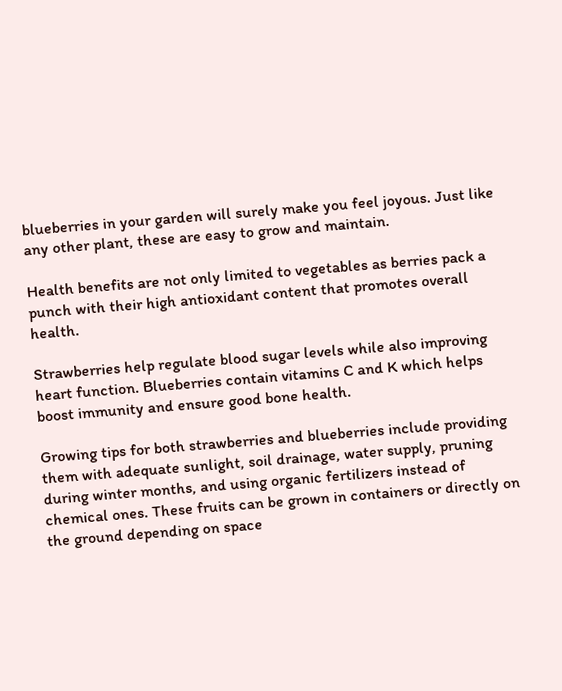blueberries in your garden will surely make you feel joyous. Just like any other plant, these are easy to grow and maintain.

Health benefits are not only limited to vegetables as berries pack a punch with their high antioxidant content that promotes overall health.

Strawberries help regulate blood sugar levels while also improving heart function. Blueberries contain vitamins C and K which helps boost immunity and ensure good bone health.

Growing tips for both strawberries and blueberries include providing them with adequate sunlight, soil drainage, water supply, pruning during winter months, and using organic fertilizers instead of chemical ones. These fruits can be grown in containers or directly on the ground depending on space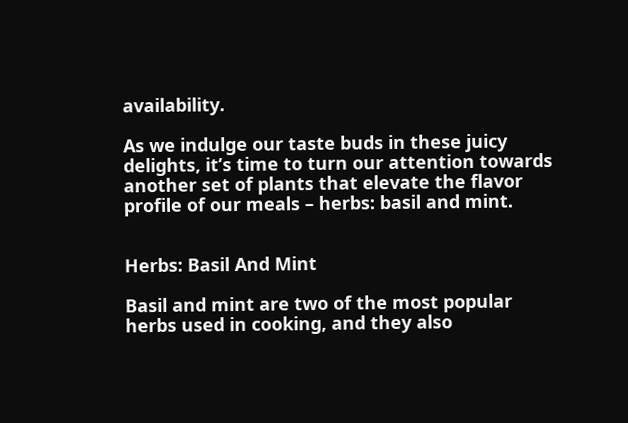availability.

As we indulge our taste buds in these juicy delights, it’s time to turn our attention towards another set of plants that elevate the flavor profile of our meals – herbs: basil and mint.


Herbs: Basil And Mint

Basil and mint are two of the most popular herbs used in cooking, and they also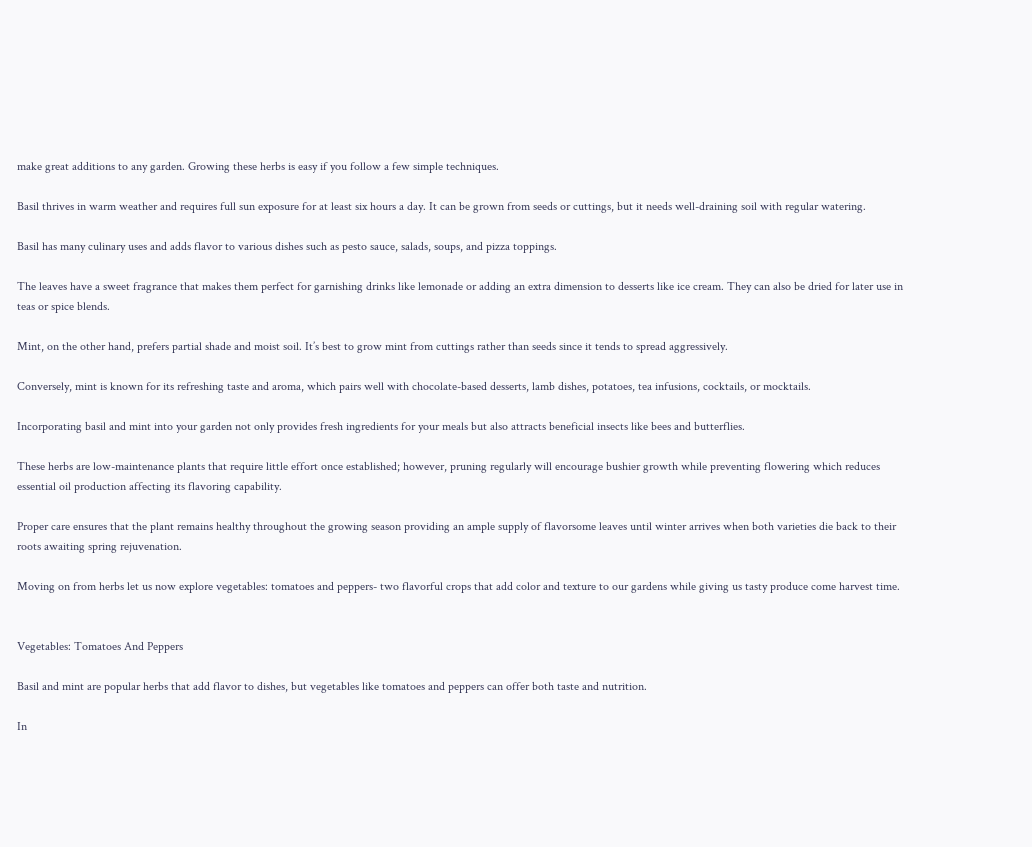make great additions to any garden. Growing these herbs is easy if you follow a few simple techniques.

Basil thrives in warm weather and requires full sun exposure for at least six hours a day. It can be grown from seeds or cuttings, but it needs well-draining soil with regular watering.

Basil has many culinary uses and adds flavor to various dishes such as pesto sauce, salads, soups, and pizza toppings.

The leaves have a sweet fragrance that makes them perfect for garnishing drinks like lemonade or adding an extra dimension to desserts like ice cream. They can also be dried for later use in teas or spice blends.

Mint, on the other hand, prefers partial shade and moist soil. It’s best to grow mint from cuttings rather than seeds since it tends to spread aggressively.

Conversely, mint is known for its refreshing taste and aroma, which pairs well with chocolate-based desserts, lamb dishes, potatoes, tea infusions, cocktails, or mocktails.

Incorporating basil and mint into your garden not only provides fresh ingredients for your meals but also attracts beneficial insects like bees and butterflies.

These herbs are low-maintenance plants that require little effort once established; however, pruning regularly will encourage bushier growth while preventing flowering which reduces essential oil production affecting its flavoring capability.

Proper care ensures that the plant remains healthy throughout the growing season providing an ample supply of flavorsome leaves until winter arrives when both varieties die back to their roots awaiting spring rejuvenation.

Moving on from herbs let us now explore vegetables: tomatoes and peppers- two flavorful crops that add color and texture to our gardens while giving us tasty produce come harvest time.


Vegetables: Tomatoes And Peppers

Basil and mint are popular herbs that add flavor to dishes, but vegetables like tomatoes and peppers can offer both taste and nutrition.

In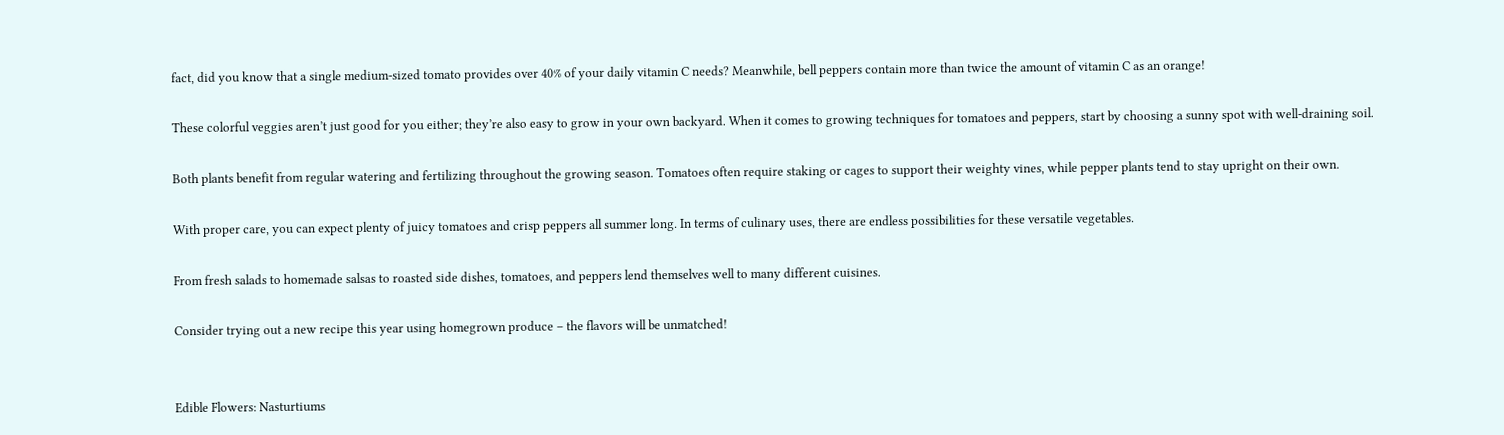fact, did you know that a single medium-sized tomato provides over 40% of your daily vitamin C needs? Meanwhile, bell peppers contain more than twice the amount of vitamin C as an orange!

These colorful veggies aren’t just good for you either; they’re also easy to grow in your own backyard. When it comes to growing techniques for tomatoes and peppers, start by choosing a sunny spot with well-draining soil.

Both plants benefit from regular watering and fertilizing throughout the growing season. Tomatoes often require staking or cages to support their weighty vines, while pepper plants tend to stay upright on their own.

With proper care, you can expect plenty of juicy tomatoes and crisp peppers all summer long. In terms of culinary uses, there are endless possibilities for these versatile vegetables.

From fresh salads to homemade salsas to roasted side dishes, tomatoes, and peppers lend themselves well to many different cuisines.

Consider trying out a new recipe this year using homegrown produce – the flavors will be unmatched!


Edible Flowers: Nasturtiums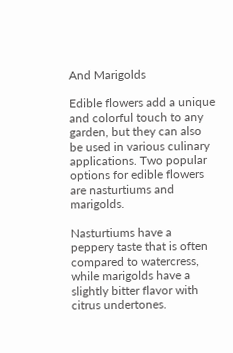And Marigolds

Edible flowers add a unique and colorful touch to any garden, but they can also be used in various culinary applications. Two popular options for edible flowers are nasturtiums and marigolds.

Nasturtiums have a peppery taste that is often compared to watercress, while marigolds have a slightly bitter flavor with citrus undertones.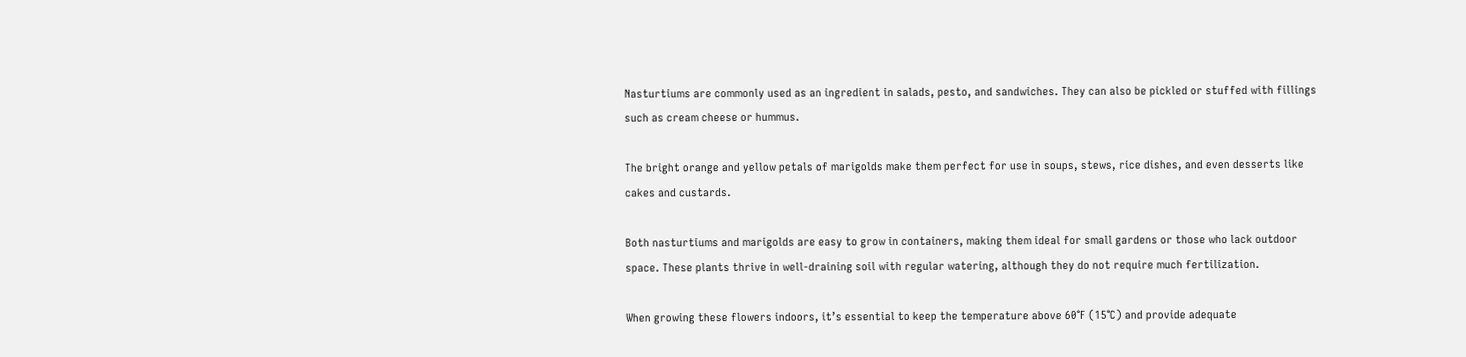Nasturtiums are commonly used as an ingredient in salads, pesto, and sandwiches. They can also be pickled or stuffed with fillings such as cream cheese or hummus.

The bright orange and yellow petals of marigolds make them perfect for use in soups, stews, rice dishes, and even desserts like cakes and custards.

Both nasturtiums and marigolds are easy to grow in containers, making them ideal for small gardens or those who lack outdoor space. These plants thrive in well-draining soil with regular watering, although they do not require much fertilization.

When growing these flowers indoors, it’s essential to keep the temperature above 60°F (15°C) and provide adequate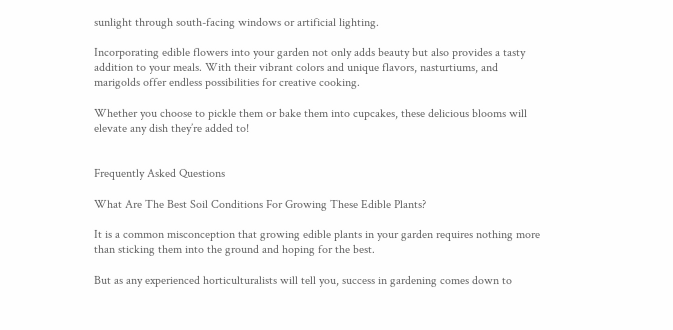sunlight through south-facing windows or artificial lighting.

Incorporating edible flowers into your garden not only adds beauty but also provides a tasty addition to your meals. With their vibrant colors and unique flavors, nasturtiums, and marigolds offer endless possibilities for creative cooking.

Whether you choose to pickle them or bake them into cupcakes, these delicious blooms will elevate any dish they’re added to!


Frequently Asked Questions

What Are The Best Soil Conditions For Growing These Edible Plants?

It is a common misconception that growing edible plants in your garden requires nothing more than sticking them into the ground and hoping for the best.

But as any experienced horticulturalists will tell you, success in gardening comes down to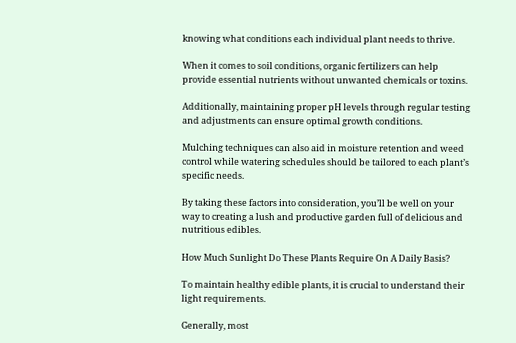knowing what conditions each individual plant needs to thrive.

When it comes to soil conditions, organic fertilizers can help provide essential nutrients without unwanted chemicals or toxins.

Additionally, maintaining proper pH levels through regular testing and adjustments can ensure optimal growth conditions.

Mulching techniques can also aid in moisture retention and weed control while watering schedules should be tailored to each plant’s specific needs.

By taking these factors into consideration, you’ll be well on your way to creating a lush and productive garden full of delicious and nutritious edibles.

How Much Sunlight Do These Plants Require On A Daily Basis?

To maintain healthy edible plants, it is crucial to understand their light requirements.

Generally, most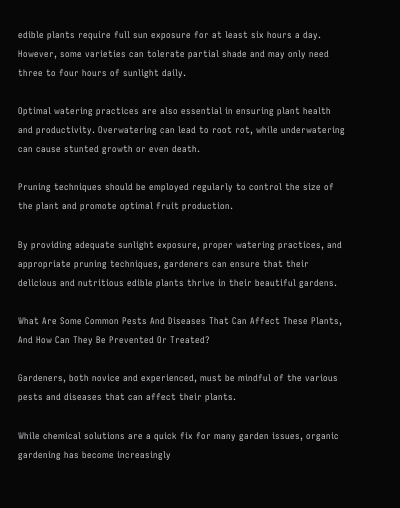edible plants require full sun exposure for at least six hours a day. However, some varieties can tolerate partial shade and may only need three to four hours of sunlight daily.

Optimal watering practices are also essential in ensuring plant health and productivity. Overwatering can lead to root rot, while underwatering can cause stunted growth or even death.

Pruning techniques should be employed regularly to control the size of the plant and promote optimal fruit production.

By providing adequate sunlight exposure, proper watering practices, and appropriate pruning techniques, gardeners can ensure that their delicious and nutritious edible plants thrive in their beautiful gardens.

What Are Some Common Pests And Diseases That Can Affect These Plants, And How Can They Be Prevented Or Treated?

Gardeners, both novice and experienced, must be mindful of the various pests and diseases that can affect their plants.

While chemical solutions are a quick fix for many garden issues, organic gardening has become increasingly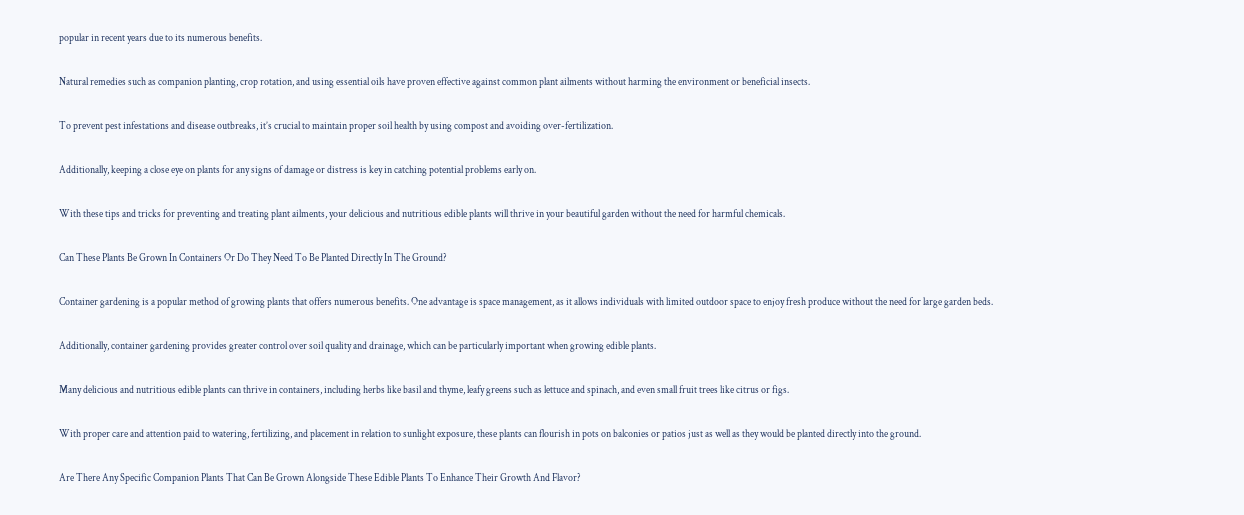popular in recent years due to its numerous benefits.

Natural remedies such as companion planting, crop rotation, and using essential oils have proven effective against common plant ailments without harming the environment or beneficial insects.

To prevent pest infestations and disease outbreaks, it’s crucial to maintain proper soil health by using compost and avoiding over-fertilization.

Additionally, keeping a close eye on plants for any signs of damage or distress is key in catching potential problems early on.

With these tips and tricks for preventing and treating plant ailments, your delicious and nutritious edible plants will thrive in your beautiful garden without the need for harmful chemicals.

Can These Plants Be Grown In Containers Or Do They Need To Be Planted Directly In The Ground?

Container gardening is a popular method of growing plants that offers numerous benefits. One advantage is space management, as it allows individuals with limited outdoor space to enjoy fresh produce without the need for large garden beds.

Additionally, container gardening provides greater control over soil quality and drainage, which can be particularly important when growing edible plants.

Many delicious and nutritious edible plants can thrive in containers, including herbs like basil and thyme, leafy greens such as lettuce and spinach, and even small fruit trees like citrus or figs.

With proper care and attention paid to watering, fertilizing, and placement in relation to sunlight exposure, these plants can flourish in pots on balconies or patios just as well as they would be planted directly into the ground.

Are There Any Specific Companion Plants That Can Be Grown Alongside These Edible Plants To Enhance Their Growth And Flavor?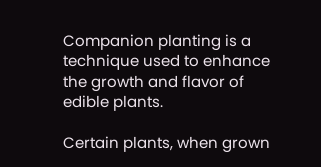Companion planting is a technique used to enhance the growth and flavor of edible plants.

Certain plants, when grown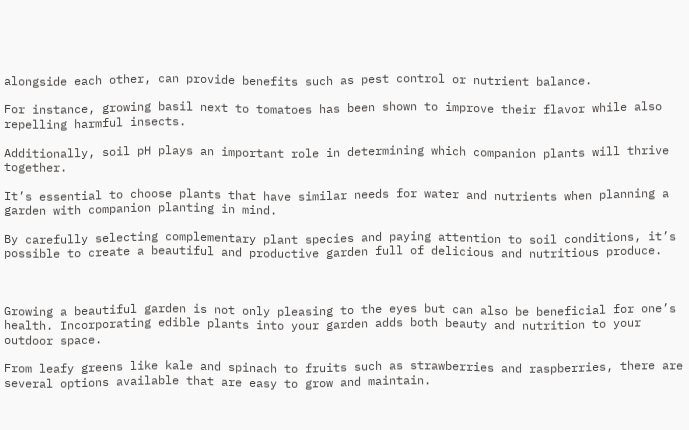alongside each other, can provide benefits such as pest control or nutrient balance.

For instance, growing basil next to tomatoes has been shown to improve their flavor while also repelling harmful insects.

Additionally, soil pH plays an important role in determining which companion plants will thrive together.

It’s essential to choose plants that have similar needs for water and nutrients when planning a garden with companion planting in mind.

By carefully selecting complementary plant species and paying attention to soil conditions, it’s possible to create a beautiful and productive garden full of delicious and nutritious produce.



Growing a beautiful garden is not only pleasing to the eyes but can also be beneficial for one’s health. Incorporating edible plants into your garden adds both beauty and nutrition to your outdoor space.

From leafy greens like kale and spinach to fruits such as strawberries and raspberries, there are several options available that are easy to grow and maintain.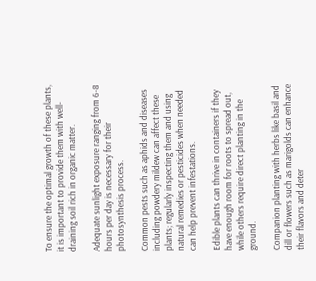To ensure the optimal growth of these plants, it is important to provide them with well-draining soil rich in organic matter.

Adequate sunlight exposure ranging from 6-8 hours per day is necessary for their photosynthesis process.

Common pests such as aphids and diseases including powdery mildew can affect these plants; regularly inspecting them and using natural remedies or pesticides when needed can help prevent infestations.

Edible plants can thrive in containers if they have enough room for roots to spread out, while others require direct planting in the ground.

Companion planting with herbs like basil and dill or flowers such as marigolds can enhance their flavors and deter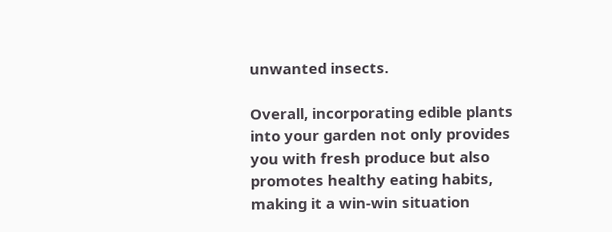unwanted insects.

Overall, incorporating edible plants into your garden not only provides you with fresh produce but also promotes healthy eating habits, making it a win-win situation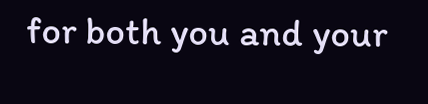for both you and your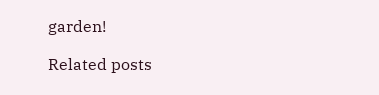garden!

Related posts